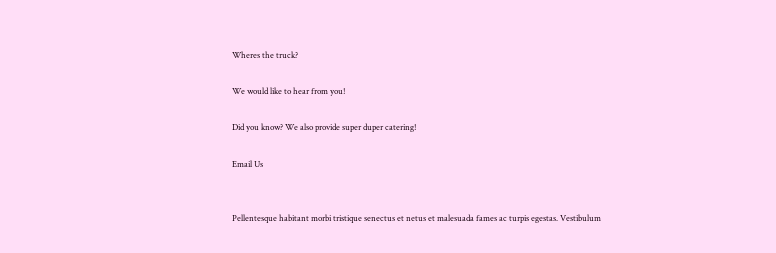Wheres the truck?

We would like to hear from you!

Did you know? We also provide super duper catering!

Email Us


Pellentesque habitant morbi tristique senectus et netus et malesuada fames ac turpis egestas. Vestibulum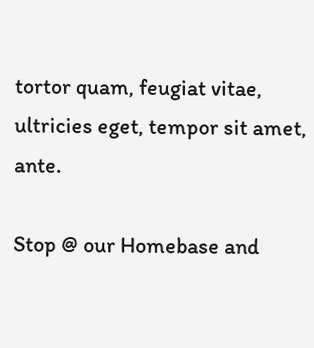tortor quam, feugiat vitae, ultricies eget, tempor sit amet, ante.

Stop @ our Homebase and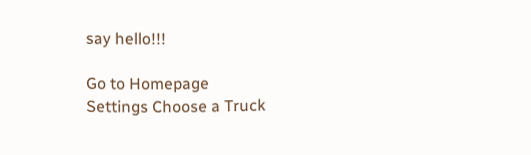say hello!!!

Go to Homepage
Settings Choose a Truck